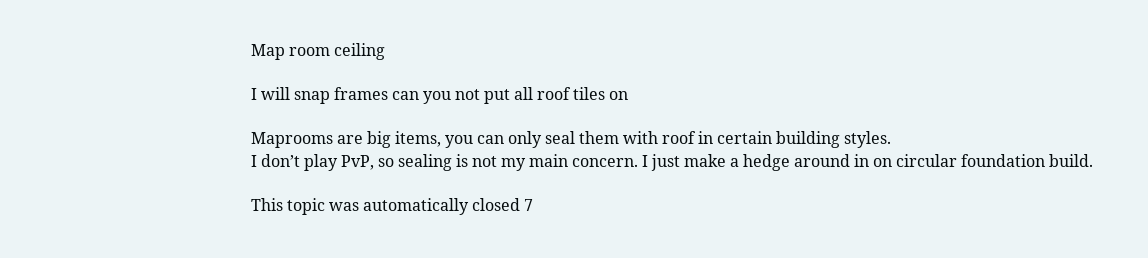Map room ceiling

I will snap frames can you not put all roof tiles on

Maprooms are big items, you can only seal them with roof in certain building styles.
I don’t play PvP, so sealing is not my main concern. I just make a hedge around in on circular foundation build.

This topic was automatically closed 7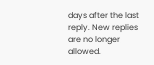days after the last reply. New replies are no longer allowed.